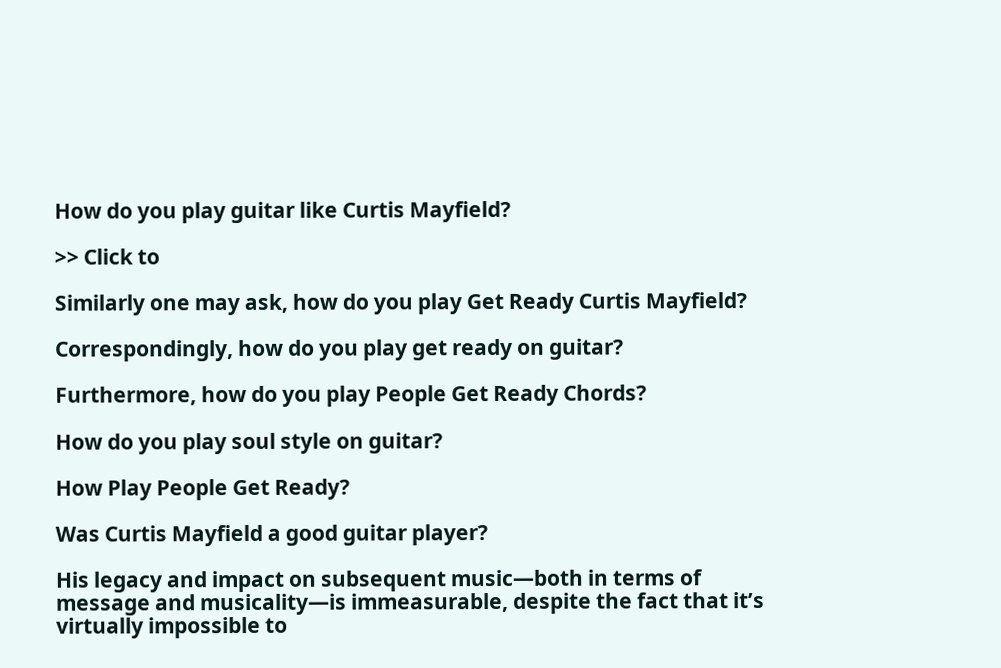How do you play guitar like Curtis Mayfield?

>> Click to

Similarly one may ask, how do you play Get Ready Curtis Mayfield?

Correspondingly, how do you play get ready on guitar?

Furthermore, how do you play People Get Ready Chords?

How do you play soul style on guitar?

How Play People Get Ready?

Was Curtis Mayfield a good guitar player?

His legacy and impact on subsequent music—both in terms of message and musicality—is immeasurable, despite the fact that it’s virtually impossible to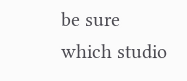be sure which studio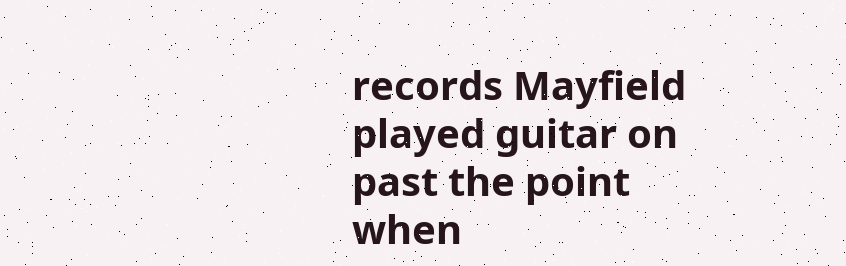records Mayfield played guitar on past the point when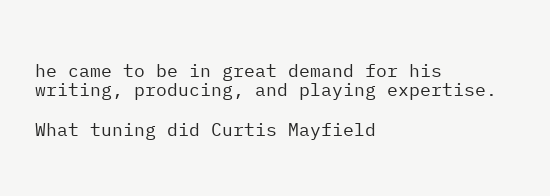he came to be in great demand for his writing, producing, and playing expertise.

What tuning did Curtis Mayfield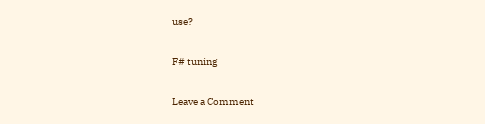use?

F# tuning

Leave a Comment